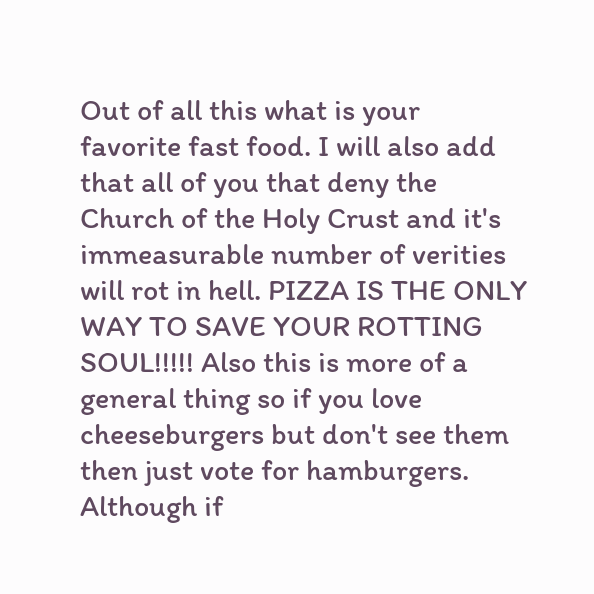Out of all this what is your favorite fast food. I will also add that all of you that deny the Church of the Holy Crust and it's immeasurable number of verities will rot in hell. PIZZA IS THE ONLY WAY TO SAVE YOUR ROTTING SOUL!!!!! Also this is more of a general thing so if you love cheeseburgers but don't see them then just vote for hamburgers. Although if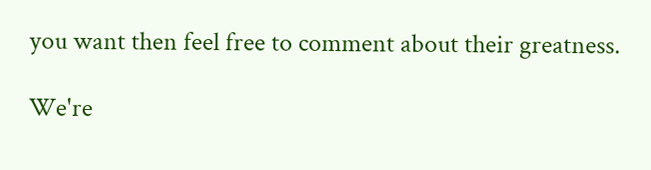you want then feel free to comment about their greatness.

We're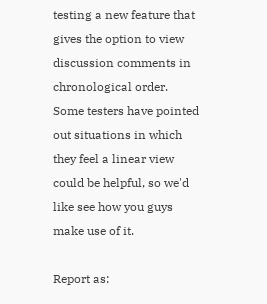testing a new feature that gives the option to view discussion comments in chronological order. Some testers have pointed out situations in which they feel a linear view could be helpful, so we'd like see how you guys make use of it.

Report as: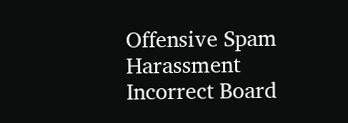Offensive Spam Harassment Incorrect Board